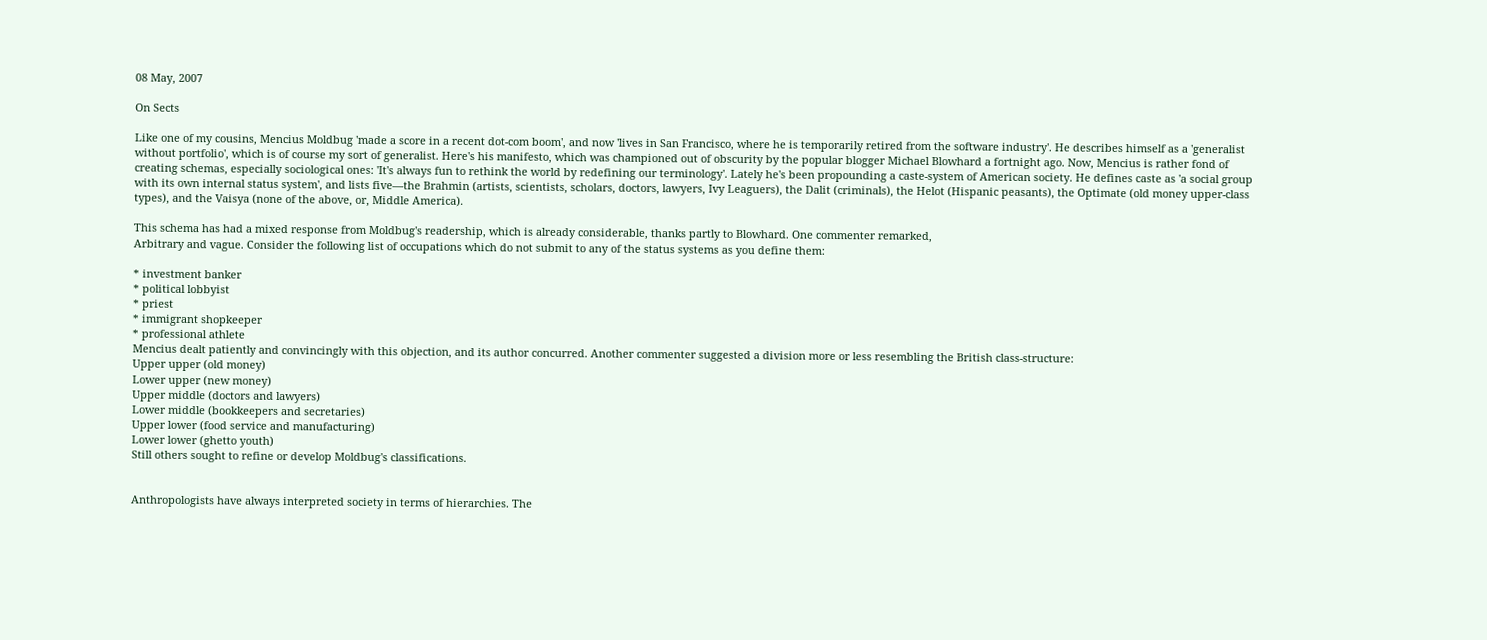08 May, 2007

On Sects

Like one of my cousins, Mencius Moldbug 'made a score in a recent dot-com boom', and now 'lives in San Francisco, where he is temporarily retired from the software industry'. He describes himself as a 'generalist without portfolio', which is of course my sort of generalist. Here's his manifesto, which was championed out of obscurity by the popular blogger Michael Blowhard a fortnight ago. Now, Mencius is rather fond of creating schemas, especially sociological ones: 'It's always fun to rethink the world by redefining our terminology'. Lately he's been propounding a caste-system of American society. He defines caste as 'a social group with its own internal status system', and lists five—the Brahmin (artists, scientists, scholars, doctors, lawyers, Ivy Leaguers), the Dalit (criminals), the Helot (Hispanic peasants), the Optimate (old money upper-class types), and the Vaisya (none of the above, or, Middle America).

This schema has had a mixed response from Moldbug's readership, which is already considerable, thanks partly to Blowhard. One commenter remarked,
Arbitrary and vague. Consider the following list of occupations which do not submit to any of the status systems as you define them:

* investment banker
* political lobbyist
* priest
* immigrant shopkeeper
* professional athlete
Mencius dealt patiently and convincingly with this objection, and its author concurred. Another commenter suggested a division more or less resembling the British class-structure:
Upper upper (old money)
Lower upper (new money)
Upper middle (doctors and lawyers)
Lower middle (bookkeepers and secretaries)
Upper lower (food service and manufacturing)
Lower lower (ghetto youth)
Still others sought to refine or develop Moldbug's classifications.


Anthropologists have always interpreted society in terms of hierarchies. The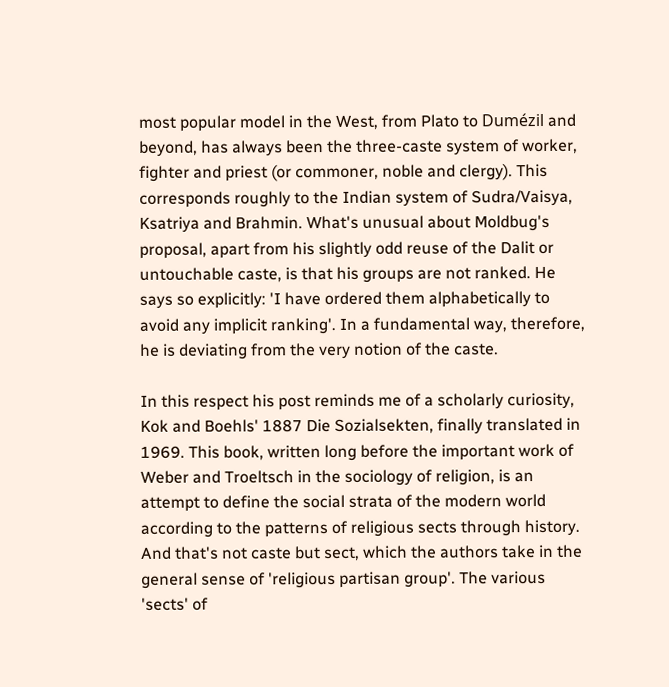most popular model in the West, from Plato to Dumézil and beyond, has always been the three-caste system of worker, fighter and priest (or commoner, noble and clergy). This corresponds roughly to the Indian system of Sudra/Vaisya, Ksatriya and Brahmin. What's unusual about Moldbug's proposal, apart from his slightly odd reuse of the Dalit or untouchable caste, is that his groups are not ranked. He says so explicitly: 'I have ordered them alphabetically to avoid any implicit ranking'. In a fundamental way, therefore, he is deviating from the very notion of the caste.

In this respect his post reminds me of a scholarly curiosity, Kok and Boehls' 1887 Die Sozialsekten, finally translated in 1969. This book, written long before the important work of Weber and Troeltsch in the sociology of religion, is an attempt to define the social strata of the modern world according to the patterns of religious sects through history. And that's not caste but sect, which the authors take in the general sense of 'religious partisan group'. The various 'sects' of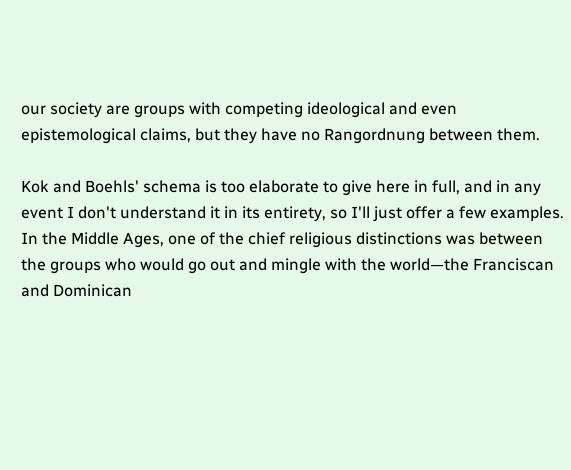our society are groups with competing ideological and even epistemological claims, but they have no Rangordnung between them.

Kok and Boehls' schema is too elaborate to give here in full, and in any event I don't understand it in its entirety, so I'll just offer a few examples. In the Middle Ages, one of the chief religious distinctions was between the groups who would go out and mingle with the world—the Franciscan and Dominican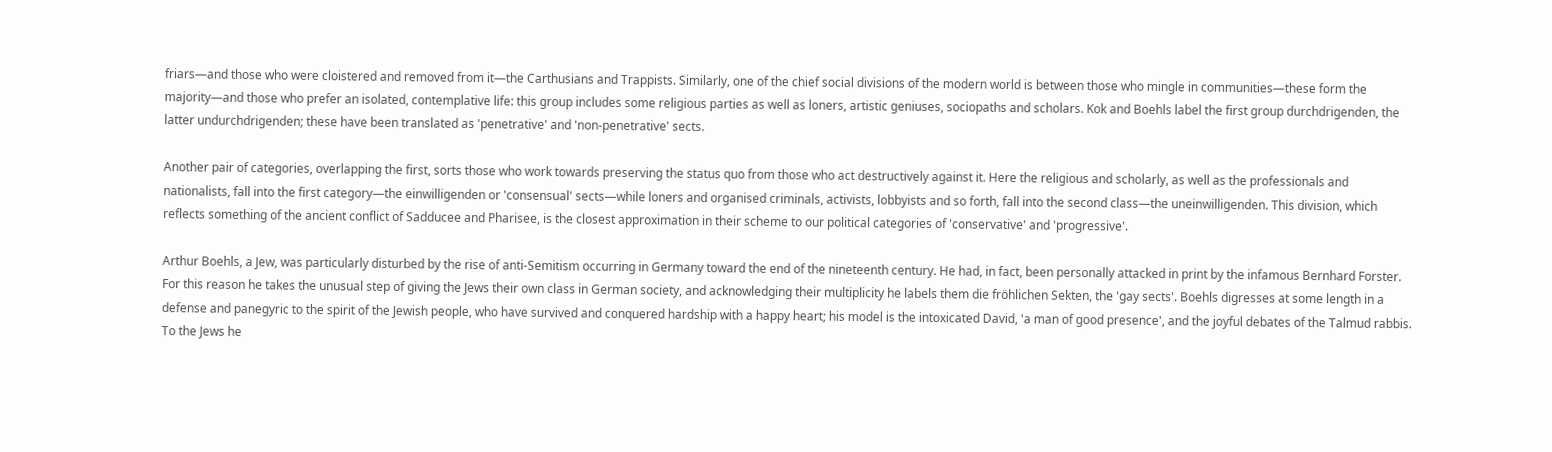friars—and those who were cloistered and removed from it—the Carthusians and Trappists. Similarly, one of the chief social divisions of the modern world is between those who mingle in communities—these form the majority—and those who prefer an isolated, contemplative life: this group includes some religious parties as well as loners, artistic geniuses, sociopaths and scholars. Kok and Boehls label the first group durchdrigenden, the latter undurchdrigenden; these have been translated as 'penetrative' and 'non-penetrative' sects.

Another pair of categories, overlapping the first, sorts those who work towards preserving the status quo from those who act destructively against it. Here the religious and scholarly, as well as the professionals and nationalists, fall into the first category—the einwilligenden or 'consensual' sects—while loners and organised criminals, activists, lobbyists and so forth, fall into the second class—the uneinwilligenden. This division, which reflects something of the ancient conflict of Sadducee and Pharisee, is the closest approximation in their scheme to our political categories of 'conservative' and 'progressive'.

Arthur Boehls, a Jew, was particularly disturbed by the rise of anti-Semitism occurring in Germany toward the end of the nineteenth century. He had, in fact, been personally attacked in print by the infamous Bernhard Forster. For this reason he takes the unusual step of giving the Jews their own class in German society, and acknowledging their multiplicity he labels them die fröhlichen Sekten, the 'gay sects'. Boehls digresses at some length in a defense and panegyric to the spirit of the Jewish people, who have survived and conquered hardship with a happy heart; his model is the intoxicated David, 'a man of good presence', and the joyful debates of the Talmud rabbis. To the Jews he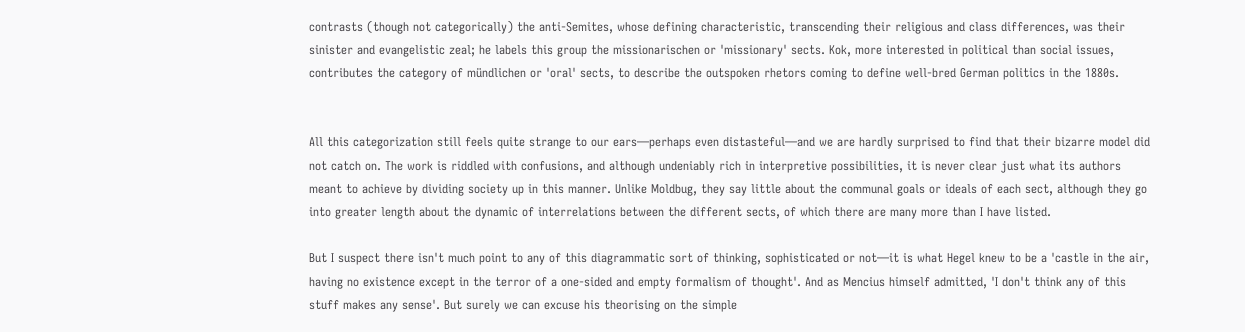contrasts (though not categorically) the anti-Semites, whose defining characteristic, transcending their religious and class differences, was their sinister and evangelistic zeal; he labels this group the missionarischen or 'missionary' sects. Kok, more interested in political than social issues, contributes the category of mündlichen or 'oral' sects, to describe the outspoken rhetors coming to define well-bred German politics in the 1880s.


All this categorization still feels quite strange to our ears—perhaps even distasteful—and we are hardly surprised to find that their bizarre model did not catch on. The work is riddled with confusions, and although undeniably rich in interpretive possibilities, it is never clear just what its authors meant to achieve by dividing society up in this manner. Unlike Moldbug, they say little about the communal goals or ideals of each sect, although they go into greater length about the dynamic of interrelations between the different sects, of which there are many more than I have listed.

But I suspect there isn't much point to any of this diagrammatic sort of thinking, sophisticated or not—it is what Hegel knew to be a 'castle in the air, having no existence except in the terror of a one-sided and empty formalism of thought'. And as Mencius himself admitted, 'I don't think any of this stuff makes any sense'. But surely we can excuse his theorising on the simple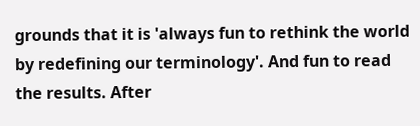grounds that it is 'always fun to rethink the world by redefining our terminology'. And fun to read the results. After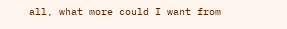all, what more could I want from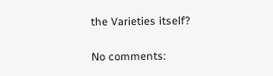the Varieties itself?

No comments: